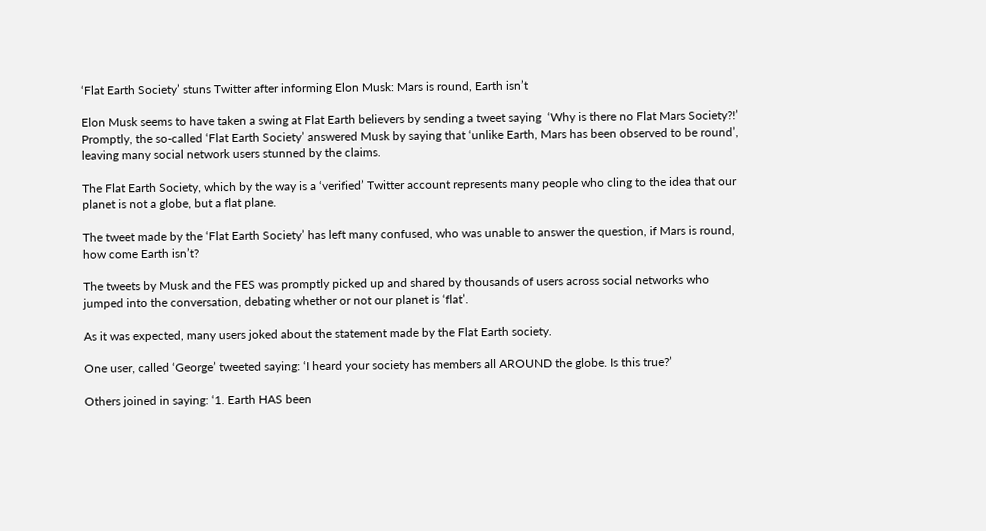‘Flat Earth Society’ stuns Twitter after informing Elon Musk: Mars is round, Earth isn’t

Elon Musk seems to have taken a swing at Flat Earth believers by sending a tweet saying  ‘Why is there no Flat Mars Society?!’ Promptly, the so-called ‘Flat Earth Society’ answered Musk by saying that ‘unlike Earth, Mars has been observed to be round’, leaving many social network users stunned by the claims.

The Flat Earth Society, which by the way is a ‘verified’ Twitter account represents many people who cling to the idea that our planet is not a globe, but a flat plane.

The tweet made by the ‘Flat Earth Society’ has left many confused, who was unable to answer the question, if Mars is round, how come Earth isn’t?

The tweets by Musk and the FES was promptly picked up and shared by thousands of users across social networks who jumped into the conversation, debating whether or not our planet is ‘flat’.

As it was expected, many users joked about the statement made by the Flat Earth society.

One user, called ‘George’ tweeted saying: ‘I heard your society has members all AROUND the globe. Is this true?’

Others joined in saying: ‘1. Earth HAS been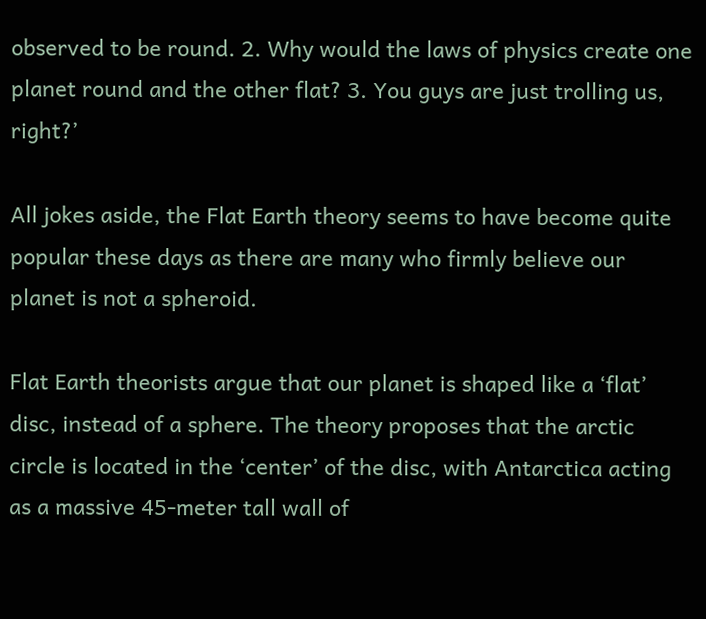observed to be round. 2. Why would the laws of physics create one planet round and the other flat? 3. You guys are just trolling us, right?’

All jokes aside, the Flat Earth theory seems to have become quite popular these days as there are many who firmly believe our planet is not a spheroid.

Flat Earth theorists argue that our planet is shaped like a ‘flat’ disc, instead of a sphere. The theory proposes that the arctic circle is located in the ‘center’ of the disc, with Antarctica acting as a massive 45-meter tall wall of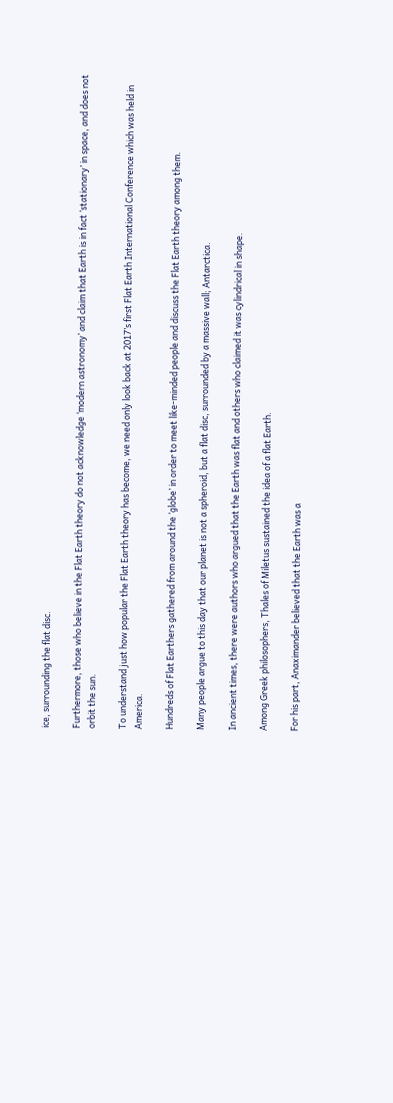ice, surrounding the flat disc.

Furthermore, those who believe in the Flat Earth theory do not acknowledge ‘modern astronomy’ and claim that Earth is in fact ‘stationary’ in space, and does not orbit the sun.

To understand just how popular the Flat Earth theory has become, we need only look back at 2017’s first Flat Earth International Conference which was held in America.

Hundreds of Flat Earthers gathered from around the ‘globe’ in order to meet like-minded people and discuss the Flat Earth theory among them.

Many people argue to this day that our planet is not a spheroid, but a flat disc, surrounded by a massive wall; Antarctica.

In ancient times, there were authors who argued that the Earth was flat and others who claimed it was cylindrical in shape.

Among Greek philosophers, Thales of Miletus sustained the idea of a flat Earth.

For his part, Anaximander believed that the Earth was a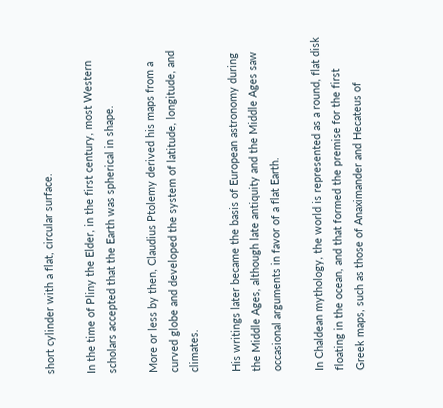short cylinder with a flat, circular surface.

In the time of Pliny the Elder, in the first century, most Western scholars accepted that the Earth was spherical in shape.

More or less by then, Claudius Ptolemy derived his maps from a curved globe and developed the system of latitude, longitude, and climates.

His writings later became the basis of European astronomy during the Middle Ages, although late antiquity and the Middle Ages saw occasional arguments in favor of a flat Earth.

In Chaldean mythology, the world is represented as a round, flat disk floating in the ocean, and that formed the premise for the first Greek maps, such as those of Anaximander and Hecateus of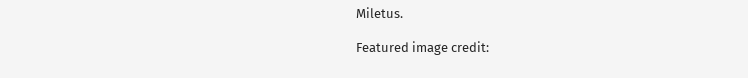Miletus.

Featured image credit: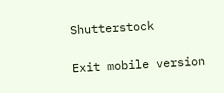Shutterstock

Exit mobile version